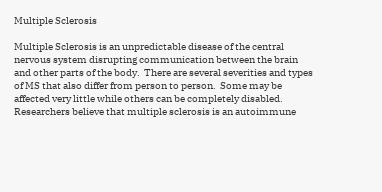Multiple Sclerosis

Multiple Sclerosis is an unpredictable disease of the central nervous system disrupting communication between the brain and other parts of the body.  There are several severities and types of MS that also differ from person to person.  Some may be affected very little while others can be completely disabled.  Researchers believe that multiple sclerosis is an autoimmune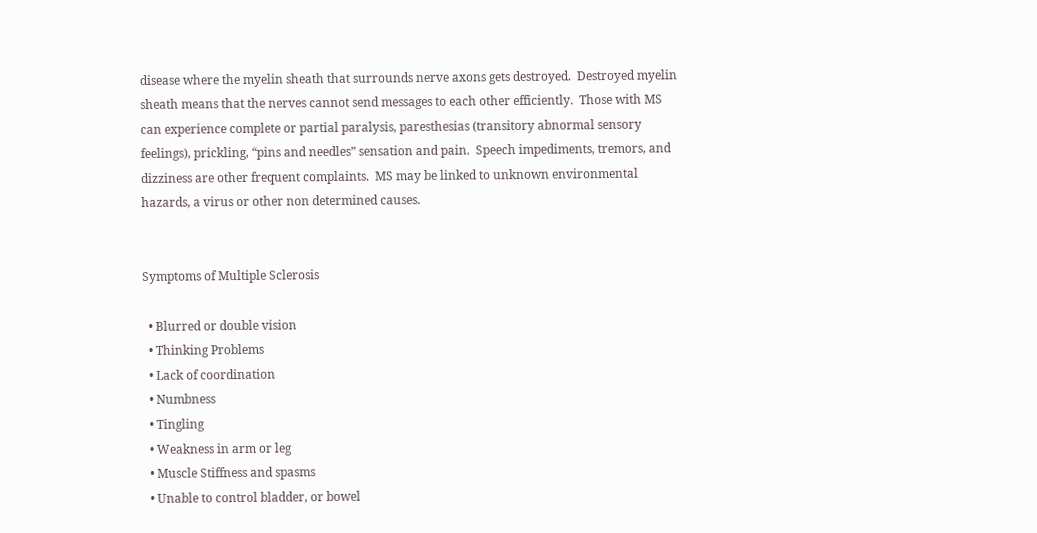disease where the myelin sheath that surrounds nerve axons gets destroyed.  Destroyed myelin sheath means that the nerves cannot send messages to each other efficiently.  Those with MS can experience complete or partial paralysis, paresthesias (transitory abnormal sensory feelings), prickling, “pins and needles” sensation and pain.  Speech impediments, tremors, and dizziness are other frequent complaints.  MS may be linked to unknown environmental hazards, a virus or other non determined causes.


Symptoms of Multiple Sclerosis

  • Blurred or double vision
  • Thinking Problems
  • Lack of coordination
  • Numbness
  • Tingling
  • Weakness in arm or leg
  • Muscle Stiffness and spasms
  • Unable to control bladder, or bowel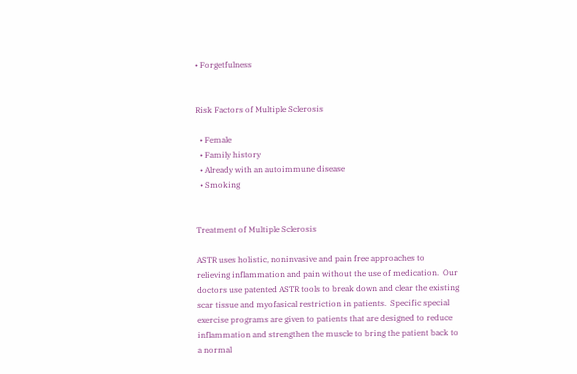• Forgetfulness


Risk Factors of Multiple Sclerosis

  • Female
  • Family history
  • Already with an autoimmune disease
  • Smoking


Treatment of Multiple Sclerosis

ASTR uses holistic, noninvasive and pain free approaches to relieving inflammation and pain without the use of medication.  Our doctors use patented ASTR tools to break down and clear the existing scar tissue and myofasical restriction in patients.  Specific special exercise programs are given to patients that are designed to reduce inflammation and strengthen the muscle to bring the patient back to a normal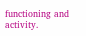functioning and activity.